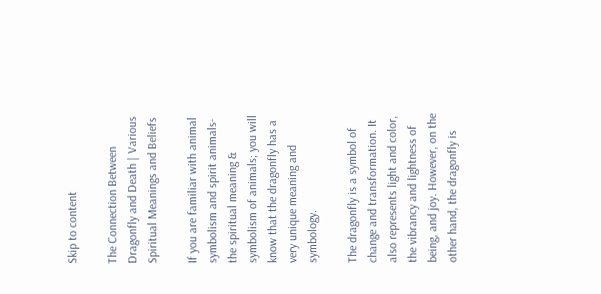Skip to content

The Connection Between Dragonfly and Death | Various Spiritual Meanings and Beliefs

If you are familiar with animal symbolism and spirit animals- the spiritual meaning & symbolism of animals; you will know that the dragonfly has a very unique meaning and symbology.

The dragonfly is a symbol of change and transformation. It also represents light and color, the vibrancy and lightness of being, and joy. However, on the other hand, the dragonfly is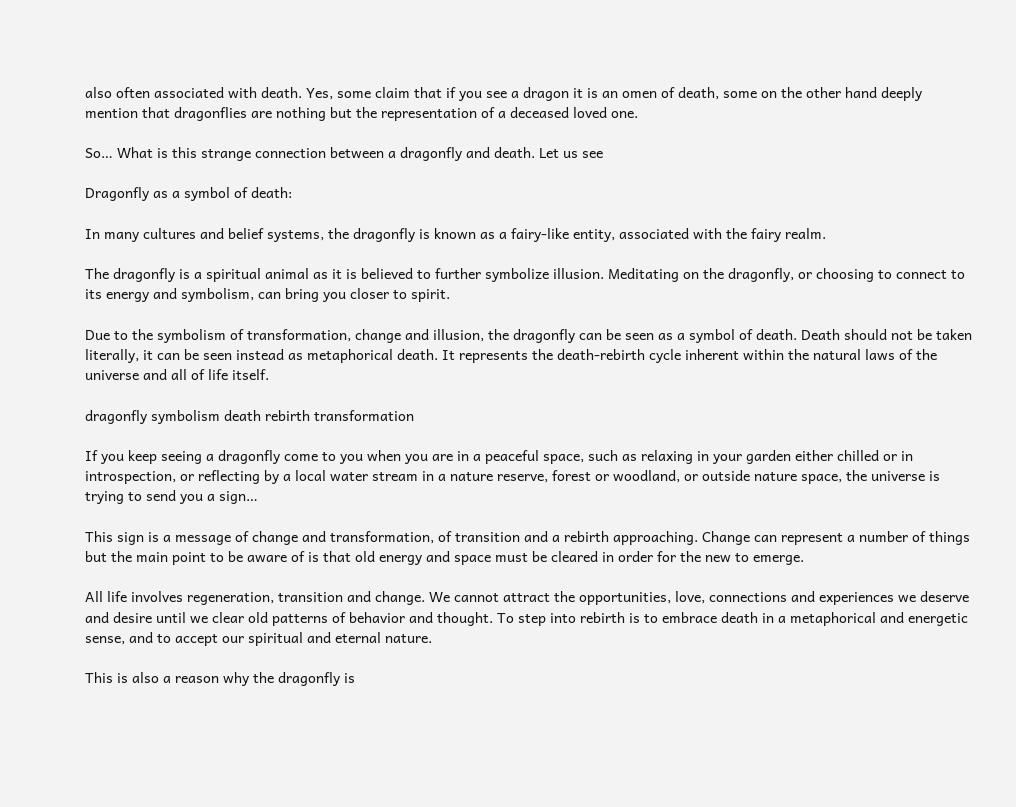also often associated with death. Yes, some claim that if you see a dragon it is an omen of death, some on the other hand deeply mention that dragonflies are nothing but the representation of a deceased loved one.

So… What is this strange connection between a dragonfly and death. Let us see

Dragonfly as a symbol of death:

In many cultures and belief systems, the dragonfly is known as a fairy-like entity, associated with the fairy realm.

The dragonfly is a spiritual animal as it is believed to further symbolize illusion. Meditating on the dragonfly, or choosing to connect to its energy and symbolism, can bring you closer to spirit.

Due to the symbolism of transformation, change and illusion, the dragonfly can be seen as a symbol of death. Death should not be taken literally, it can be seen instead as metaphorical death. It represents the death-rebirth cycle inherent within the natural laws of the universe and all of life itself.

dragonfly symbolism death rebirth transformation

If you keep seeing a dragonfly come to you when you are in a peaceful space, such as relaxing in your garden either chilled or in introspection, or reflecting by a local water stream in a nature reserve, forest or woodland, or outside nature space, the universe is trying to send you a sign…

This sign is a message of change and transformation, of transition and a rebirth approaching. Change can represent a number of things but the main point to be aware of is that old energy and space must be cleared in order for the new to emerge.

All life involves regeneration, transition and change. We cannot attract the opportunities, love, connections and experiences we deserve and desire until we clear old patterns of behavior and thought. To step into rebirth is to embrace death in a metaphorical and energetic sense, and to accept our spiritual and eternal nature.

This is also a reason why the dragonfly is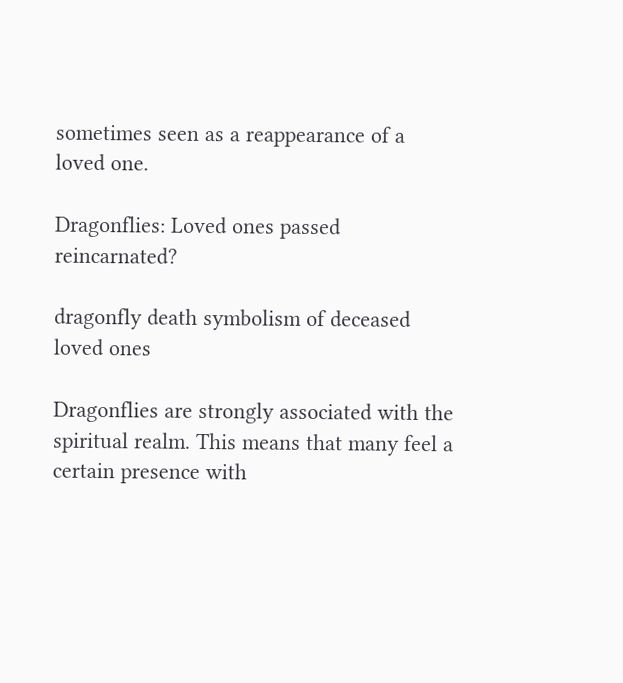sometimes seen as a reappearance of a loved one.

Dragonflies: Loved ones passed reincarnated?

dragonfly death symbolism of deceased loved ones

Dragonflies are strongly associated with the spiritual realm. This means that many feel a certain presence with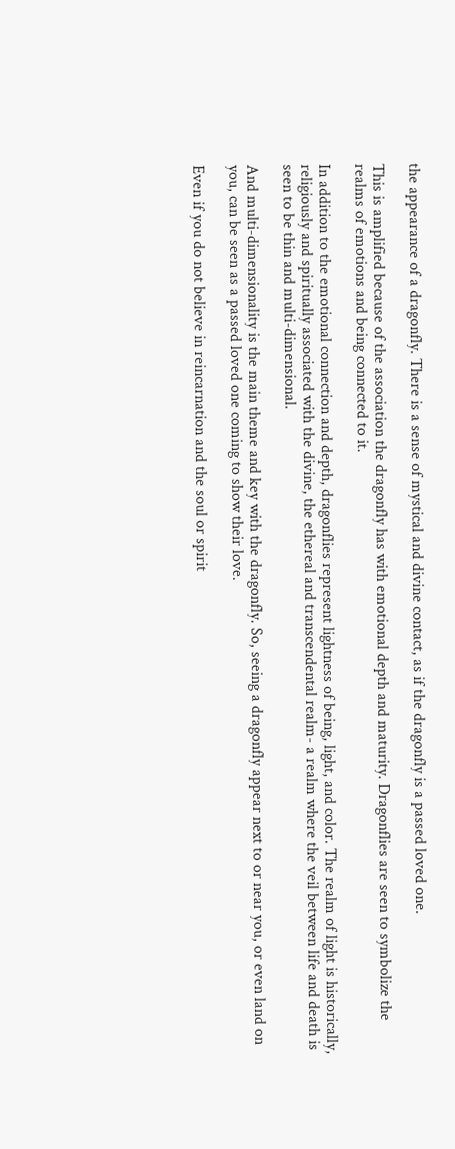the appearance of a dragonfly. There is a sense of mystical and divine contact, as if the dragonfly is a passed loved one.

This is amplified because of the association the dragonfly has with emotional depth and maturity. Dragonflies are seen to symbolize the realms of emotions and being connected to it.

In addition to the emotional connection and depth, dragonflies represent lightness of being, light, and color. The realm of light is historically, religiously and spiritually associated with the divine, the ethereal and transcendental realm- a realm where the veil between life and death is seen to be thin and multi-dimensional.

And multi-dimensionality is the main theme and key with the dragonfly. So, seeing a dragonfly appear next to or near you, or even land on you, can be seen as a passed loved one coming to show their love.

Even if you do not believe in reincarnation and the soul or spirit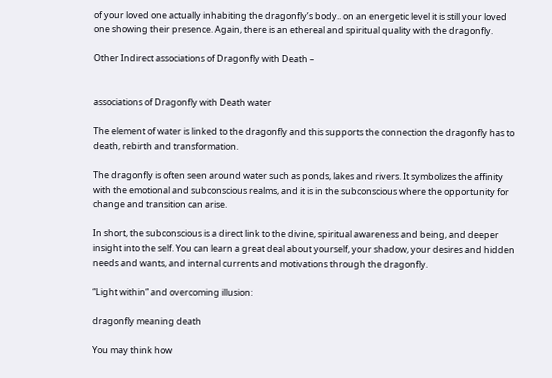of your loved one actually inhabiting the dragonfly’s body.. on an energetic level it is still your loved one showing their presence. Again, there is an ethereal and spiritual quality with the dragonfly.

Other Indirect associations of Dragonfly with Death –


associations of Dragonfly with Death water

The element of water is linked to the dragonfly and this supports the connection the dragonfly has to death, rebirth and transformation.

The dragonfly is often seen around water such as ponds, lakes and rivers. It symbolizes the affinity with the emotional and subconscious realms, and it is in the subconscious where the opportunity for change and transition can arise.

In short, the subconscious is a direct link to the divine, spiritual awareness and being, and deeper insight into the self. You can learn a great deal about yourself, your shadow, your desires and hidden needs and wants, and internal currents and motivations through the dragonfly.

“Light within” and overcoming illusion:

dragonfly meaning death

You may think how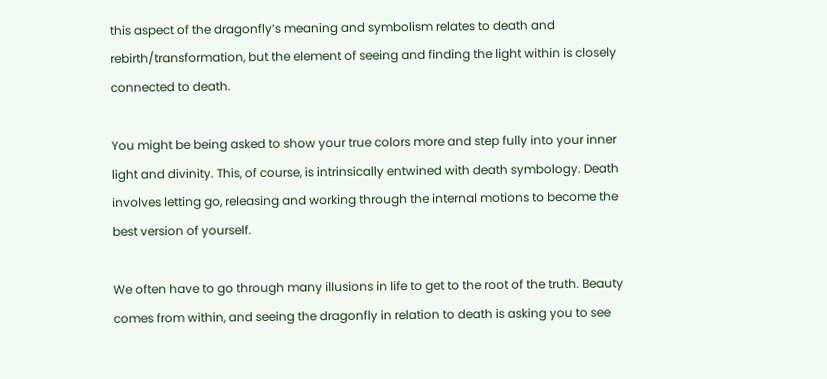this aspect of the dragonfly’s meaning and symbolism relates to death and rebirth/transformation, but the element of seeing and finding the light within is closely connected to death.

You might be being asked to show your true colors more and step fully into your inner light and divinity. This, of course, is intrinsically entwined with death symbology. Death involves letting go, releasing and working through the internal motions to become the best version of yourself.

We often have to go through many illusions in life to get to the root of the truth. Beauty comes from within, and seeing the dragonfly in relation to death is asking you to see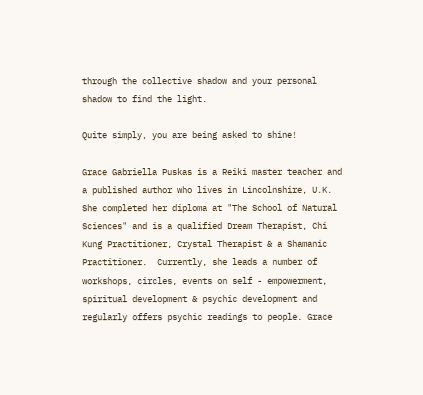through the collective shadow and your personal shadow to find the light.

Quite simply, you are being asked to shine!

Grace Gabriella Puskas is a Reiki master teacher and a published author who lives in Lincolnshire, U.K. She completed her diploma at "The School of Natural Sciences" and is a qualified Dream Therapist, Chi Kung Practitioner, Crystal Therapist & a Shamanic Practitioner.  Currently, she leads a number of workshops, circles, events on self - empowerment, spiritual development & psychic development and regularly offers psychic readings to people. Grace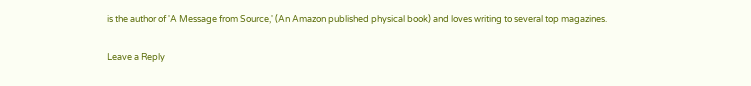is the author of 'A Message from Source,' (An Amazon published physical book) and loves writing to several top magazines.

Leave a Reply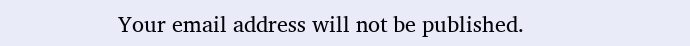Your email address will not be published.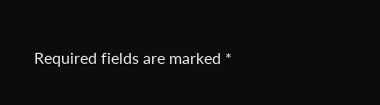Required fields are marked *